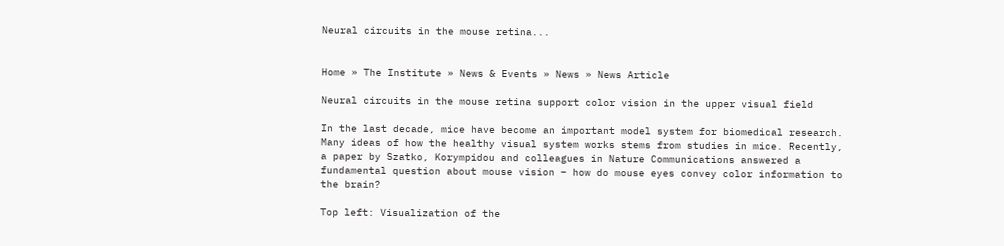Neural circuits in the mouse retina...


Home » The Institute » News & Events » News » News Article

Neural circuits in the mouse retina support color vision in the upper visual field

In the last decade, mice have become an important model system for biomedical research. Many ideas of how the healthy visual system works stems from studies in mice. Recently, a paper by Szatko, Korympidou and colleagues in Nature Communications answered a fundamental question about mouse vision – how do mouse eyes convey color information to the brain?

Top left: Visualization of the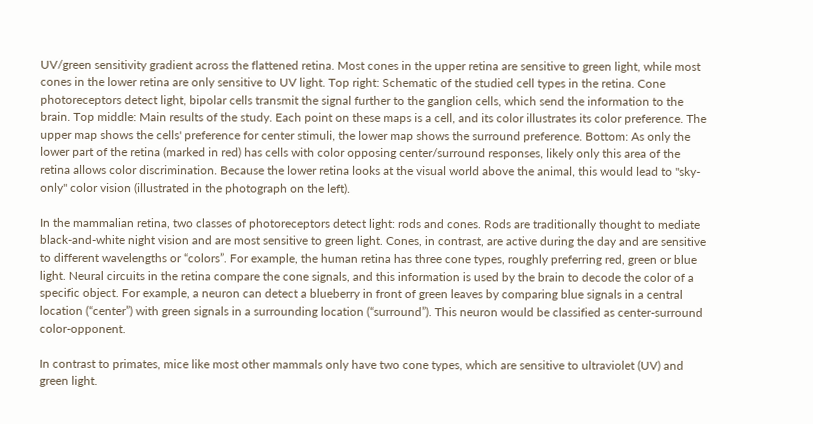UV/green sensitivity gradient across the flattened retina. Most cones in the upper retina are sensitive to green light, while most cones in the lower retina are only sensitive to UV light. Top right: Schematic of the studied cell types in the retina. Cone photoreceptors detect light, bipolar cells transmit the signal further to the ganglion cells, which send the information to the brain. Top middle: Main results of the study. Each point on these maps is a cell, and its color illustrates its color preference. The upper map shows the cells' preference for center stimuli, the lower map shows the surround preference. Bottom: As only the lower part of the retina (marked in red) has cells with color opposing center/surround responses, likely only this area of the retina allows color discrimination. Because the lower retina looks at the visual world above the animal, this would lead to "sky-only" color vision (illustrated in the photograph on the left).

In the mammalian retina, two classes of photoreceptors detect light: rods and cones. Rods are traditionally thought to mediate black-and-white night vision and are most sensitive to green light. Cones, in contrast, are active during the day and are sensitive to different wavelengths or “colors”. For example, the human retina has three cone types, roughly preferring red, green or blue light. Neural circuits in the retina compare the cone signals, and this information is used by the brain to decode the color of a specific object. For example, a neuron can detect a blueberry in front of green leaves by comparing blue signals in a central location (“center”) with green signals in a surrounding location (“surround”). This neuron would be classified as center-surround color-opponent.

In contrast to primates, mice like most other mammals only have two cone types, which are sensitive to ultraviolet (UV) and green light.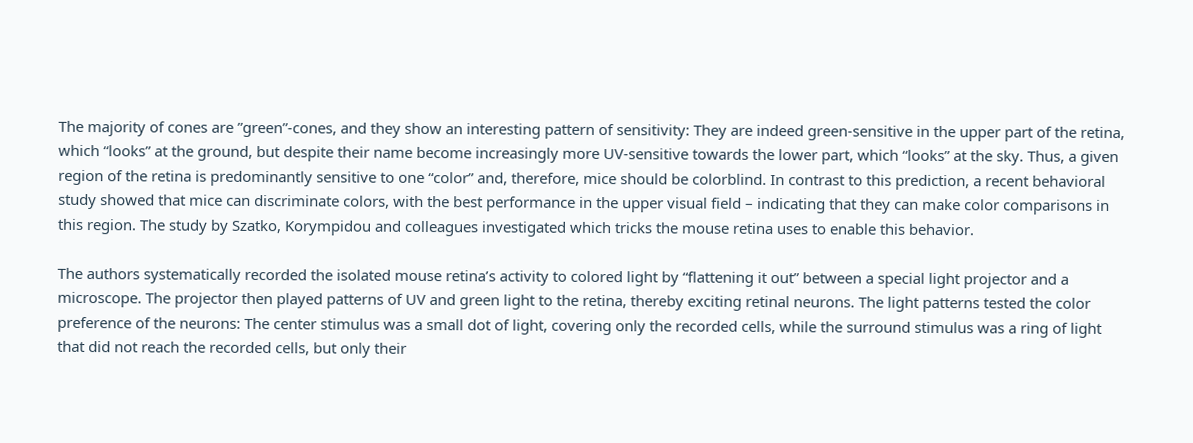The majority of cones are ”green”-cones, and they show an interesting pattern of sensitivity: They are indeed green-sensitive in the upper part of the retina, which “looks” at the ground, but despite their name become increasingly more UV-sensitive towards the lower part, which “looks” at the sky. Thus, a given region of the retina is predominantly sensitive to one “color” and, therefore, mice should be colorblind. In contrast to this prediction, a recent behavioral study showed that mice can discriminate colors, with the best performance in the upper visual field – indicating that they can make color comparisons in this region. The study by Szatko, Korympidou and colleagues investigated which tricks the mouse retina uses to enable this behavior.

The authors systematically recorded the isolated mouse retina’s activity to colored light by “flattening it out” between a special light projector and a microscope. The projector then played patterns of UV and green light to the retina, thereby exciting retinal neurons. The light patterns tested the color preference of the neurons: The center stimulus was a small dot of light, covering only the recorded cells, while the surround stimulus was a ring of light that did not reach the recorded cells, but only their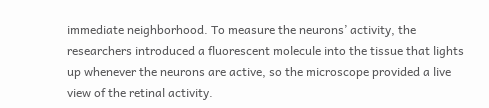immediate neighborhood. To measure the neurons’ activity, the researchers introduced a fluorescent molecule into the tissue that lights up whenever the neurons are active, so the microscope provided a live view of the retinal activity.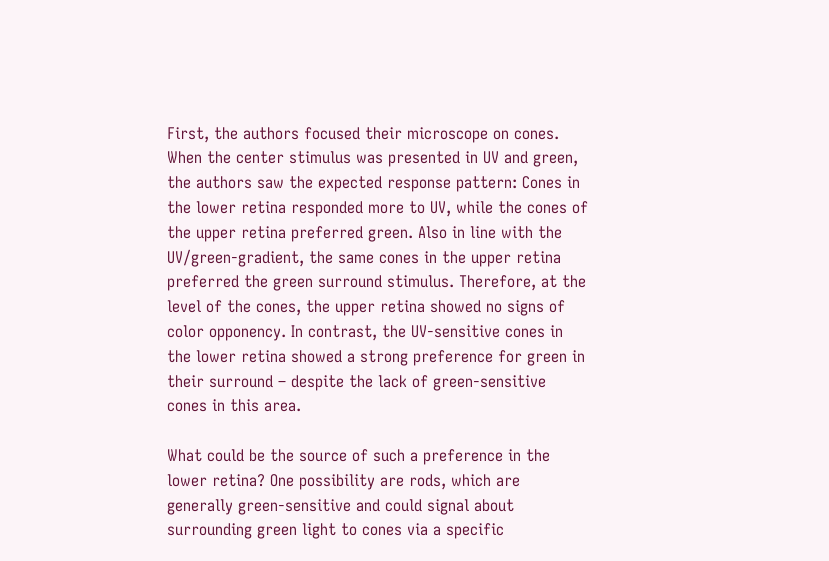First, the authors focused their microscope on cones. When the center stimulus was presented in UV and green, the authors saw the expected response pattern: Cones in the lower retina responded more to UV, while the cones of the upper retina preferred green. Also in line with the UV/green-gradient, the same cones in the upper retina preferred the green surround stimulus. Therefore, at the level of the cones, the upper retina showed no signs of color opponency. In contrast, the UV-sensitive cones in the lower retina showed a strong preference for green in their surround – despite the lack of green-sensitive cones in this area.

What could be the source of such a preference in the lower retina? One possibility are rods, which are generally green-sensitive and could signal about surrounding green light to cones via a specific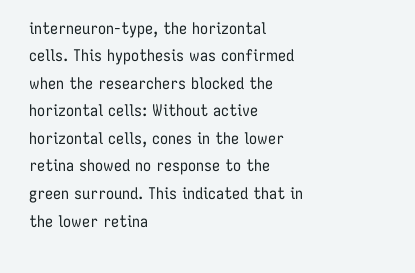interneuron-type, the horizontal cells. This hypothesis was confirmed when the researchers blocked the horizontal cells: Without active horizontal cells, cones in the lower retina showed no response to the green surround. This indicated that in the lower retina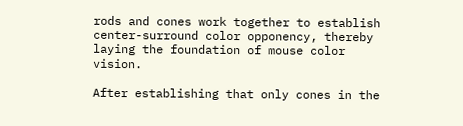rods and cones work together to establish center-surround color opponency, thereby laying the foundation of mouse color vision.

After establishing that only cones in the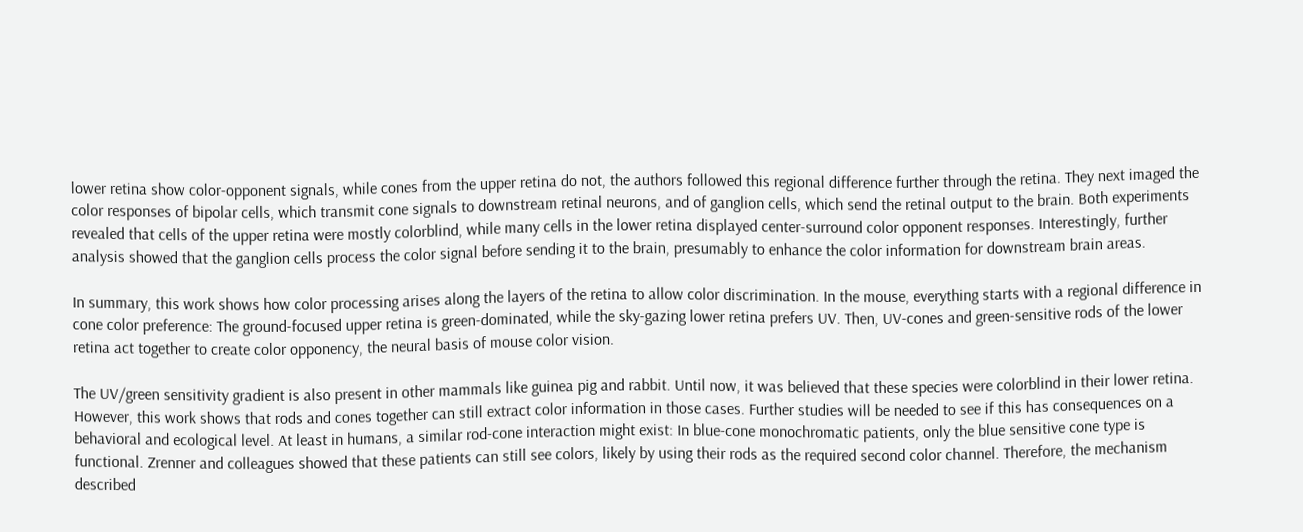lower retina show color-opponent signals, while cones from the upper retina do not, the authors followed this regional difference further through the retina. They next imaged the color responses of bipolar cells, which transmit cone signals to downstream retinal neurons, and of ganglion cells, which send the retinal output to the brain. Both experiments revealed that cells of the upper retina were mostly colorblind, while many cells in the lower retina displayed center-surround color opponent responses. Interestingly, further analysis showed that the ganglion cells process the color signal before sending it to the brain, presumably to enhance the color information for downstream brain areas.

In summary, this work shows how color processing arises along the layers of the retina to allow color discrimination. In the mouse, everything starts with a regional difference in cone color preference: The ground-focused upper retina is green-dominated, while the sky-gazing lower retina prefers UV. Then, UV-cones and green-sensitive rods of the lower retina act together to create color opponency, the neural basis of mouse color vision.

The UV/green sensitivity gradient is also present in other mammals like guinea pig and rabbit. Until now, it was believed that these species were colorblind in their lower retina. However, this work shows that rods and cones together can still extract color information in those cases. Further studies will be needed to see if this has consequences on a behavioral and ecological level. At least in humans, a similar rod-cone interaction might exist: In blue-cone monochromatic patients, only the blue sensitive cone type is functional. Zrenner and colleagues showed that these patients can still see colors, likely by using their rods as the required second color channel. Therefore, the mechanism described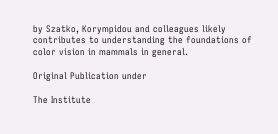by Szatko, Korympidou and colleagues likely contributes to understanding the foundations of color vision in mammals in general.

Original Publication under

The Institute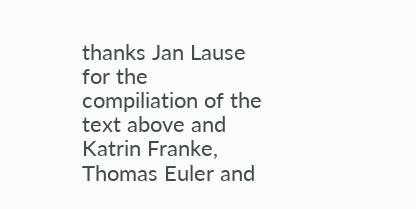thanks Jan Lause for the compiliation of the text above and Katrin Franke, Thomas Euler and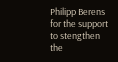Philipp Berens for the support to stengthen the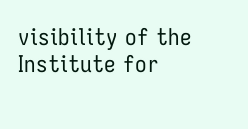visibility of the Institute for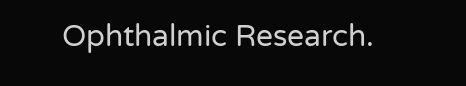Ophthalmic Research.